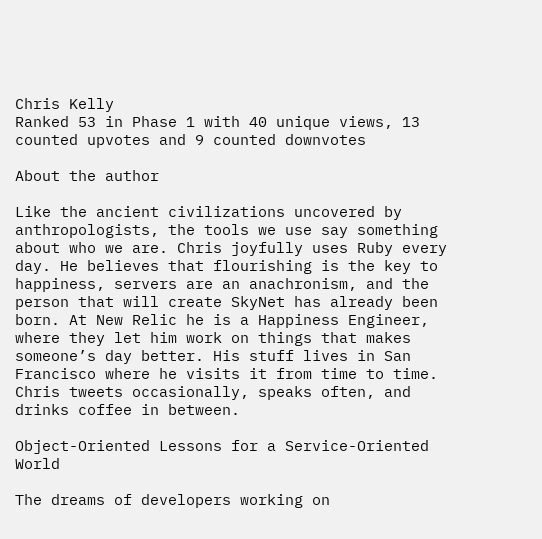Chris Kelly
Ranked 53 in Phase 1 with 40 unique views, 13 counted upvotes and 9 counted downvotes

About the author

Like the ancient civilizations uncovered by anthropologists, the tools we use say something about who we are. Chris joyfully uses Ruby every day. He believes that flourishing is the key to happiness, servers are an anachronism, and the person that will create SkyNet has already been born. At New Relic he is a Happiness Engineer, where they let him work on things that makes someone’s day better. His stuff lives in San Francisco where he visits it from time to time. Chris tweets occasionally, speaks often, and drinks coffee in between.

Object-Oriented Lessons for a Service-Oriented World

The dreams of developers working on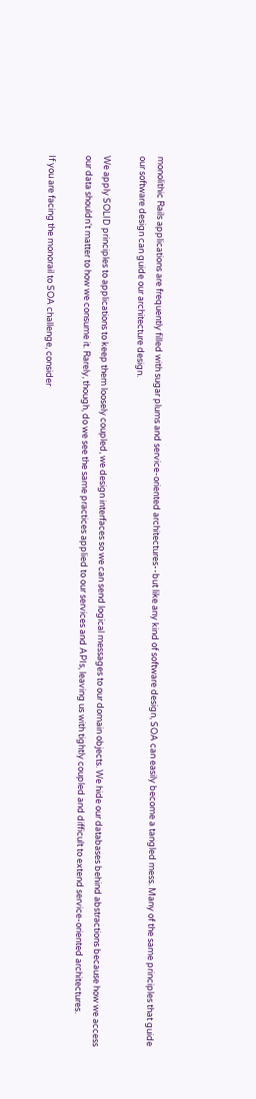monolithic Rails applications are frequently filled with sugar plums and service-oriented architectures--but like any kind of software design, SOA can easily become a tangled mess. Many of the same principles that guide our software design can guide our architecture design.

We apply SOLID principles to applications to keep them loosely coupled, we design interfaces so we can send logical messages to our domain objects. We hide our databases behind abstractions because how we access our data shouldn't matter to how we consume it. Rarely, though, do we see the same practices applied to our services and APIs, leaving us with tightly coupled and difficult to extend service-oriented architectures.

If you are facing the monorail to SOA challenge, consider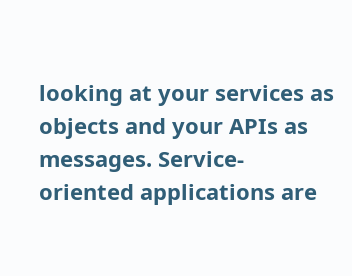looking at your services as objects and your APIs as messages. Service-oriented applications are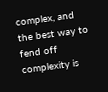complex, and the best way to fend off complexity is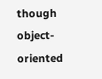though object-oriented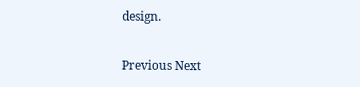design.

Previous Next